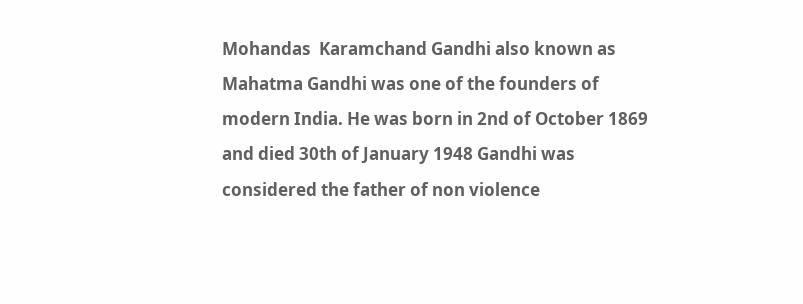Mohandas  Karamchand Gandhi also known as Mahatma Gandhi was one of the founders of modern India. He was born in 2nd of October 1869 and died 30th of January 1948 Gandhi was considered the father of non violence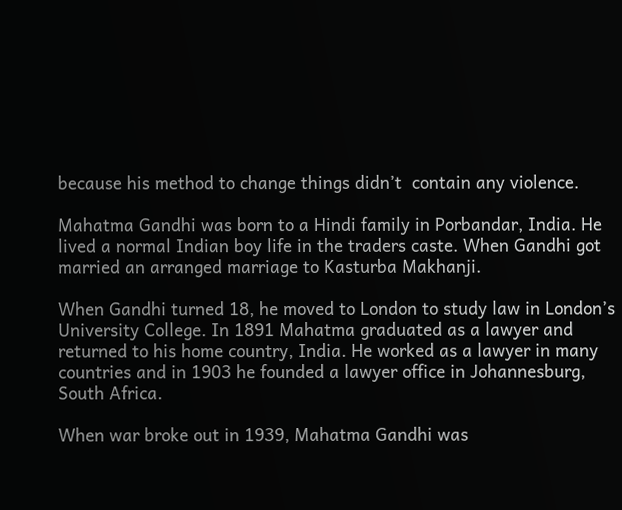because his method to change things didn’t  contain any violence.

Mahatma Gandhi was born to a Hindi family in Porbandar, India. He lived a normal Indian boy life in the traders caste. When Gandhi got married an arranged marriage to Kasturba Makhanji.

When Gandhi turned 18, he moved to London to study law in London’s University College. In 1891 Mahatma graduated as a lawyer and returned to his home country, India. He worked as a lawyer in many countries and in 1903 he founded a lawyer office in Johannesburg, South Africa.

When war broke out in 1939, Mahatma Gandhi was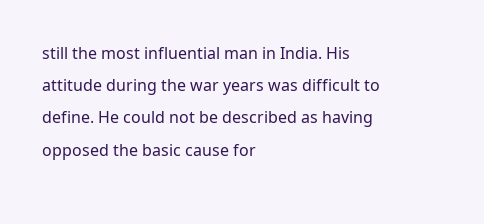still the most influential man in India. His attitude during the war years was difficult to define. He could not be described as having opposed the basic cause for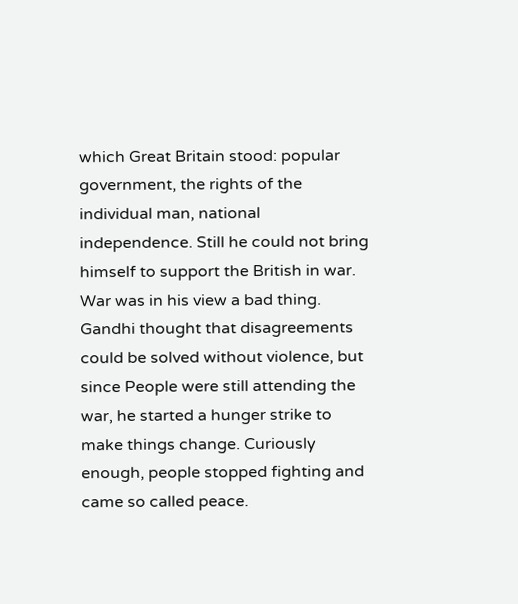which Great Britain stood: popular government, the rights of the individual man, national independence. Still he could not bring himself to support the British in war. War was in his view a bad thing. Gandhi thought that disagreements could be solved without violence, but since People were still attending the war, he started a hunger strike to make things change. Curiously enough, people stopped fighting and came so called peace.